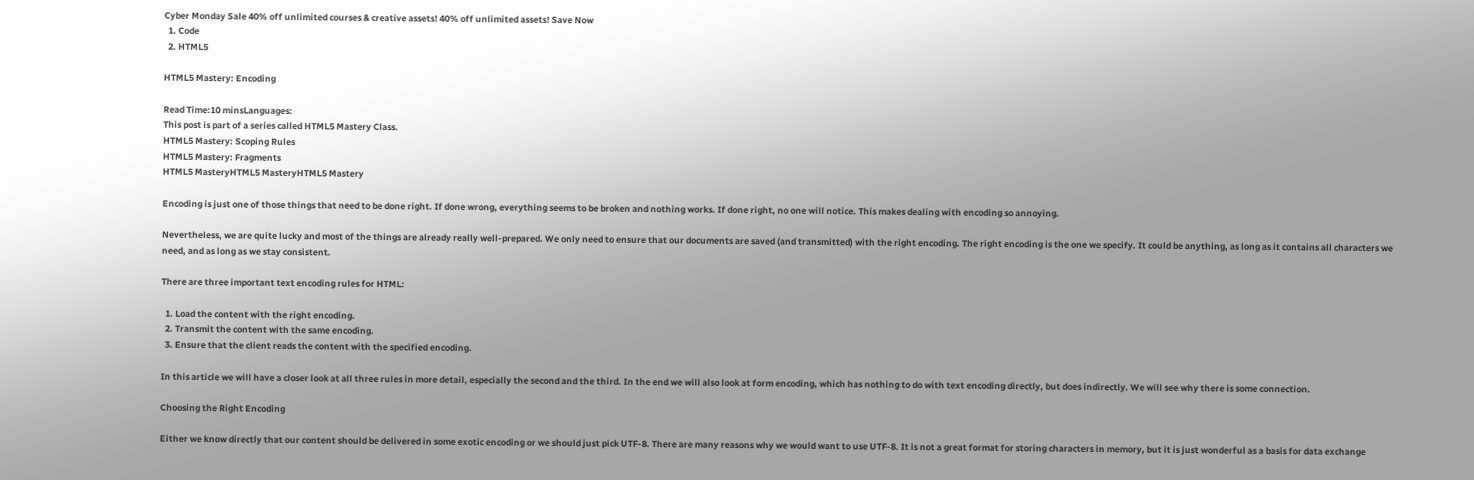Cyber Monday Sale 40% off unlimited courses & creative assets! 40% off unlimited assets! Save Now
  1. Code
  2. HTML5

HTML5 Mastery: Encoding

Read Time:10 minsLanguages:
This post is part of a series called HTML5 Mastery Class.
HTML5 Mastery: Scoping Rules
HTML5 Mastery: Fragments
HTML5 MasteryHTML5 MasteryHTML5 Mastery

Encoding is just one of those things that need to be done right. If done wrong, everything seems to be broken and nothing works. If done right, no one will notice. This makes dealing with encoding so annoying.

Nevertheless, we are quite lucky and most of the things are already really well-prepared. We only need to ensure that our documents are saved (and transmitted) with the right encoding. The right encoding is the one we specify. It could be anything, as long as it contains all characters we need, and as long as we stay consistent.

There are three important text encoding rules for HTML:

  1. Load the content with the right encoding.
  2. Transmit the content with the same encoding.
  3. Ensure that the client reads the content with the specified encoding.

In this article we will have a closer look at all three rules in more detail, especially the second and the third. In the end we will also look at form encoding, which has nothing to do with text encoding directly, but does indirectly. We will see why there is some connection.

Choosing the Right Encoding

Either we know directly that our content should be delivered in some exotic encoding or we should just pick UTF-8. There are many reasons why we would want to use UTF-8. It is not a great format for storing characters in memory, but it is just wonderful as a basis for data exchange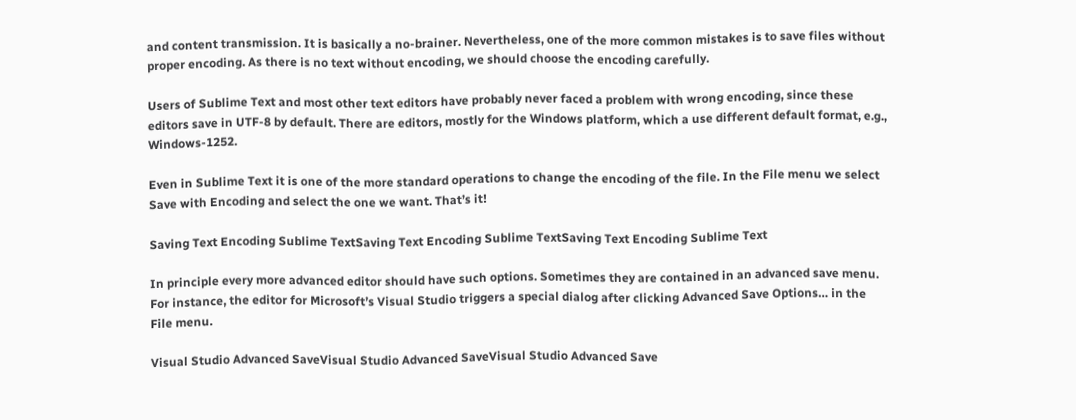and content transmission. It is basically a no-brainer. Nevertheless, one of the more common mistakes is to save files without proper encoding. As there is no text without encoding, we should choose the encoding carefully.

Users of Sublime Text and most other text editors have probably never faced a problem with wrong encoding, since these editors save in UTF-8 by default. There are editors, mostly for the Windows platform, which a use different default format, e.g., Windows-1252.

Even in Sublime Text it is one of the more standard operations to change the encoding of the file. In the File menu we select Save with Encoding and select the one we want. That’s it!

Saving Text Encoding Sublime TextSaving Text Encoding Sublime TextSaving Text Encoding Sublime Text

In principle every more advanced editor should have such options. Sometimes they are contained in an advanced save menu. For instance, the editor for Microsoft’s Visual Studio triggers a special dialog after clicking Advanced Save Options… in the File menu.

Visual Studio Advanced SaveVisual Studio Advanced SaveVisual Studio Advanced Save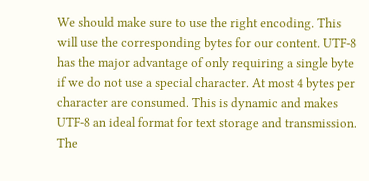We should make sure to use the right encoding. This will use the corresponding bytes for our content. UTF-8 has the major advantage of only requiring a single byte if we do not use a special character. At most 4 bytes per character are consumed. This is dynamic and makes UTF-8 an ideal format for text storage and transmission. The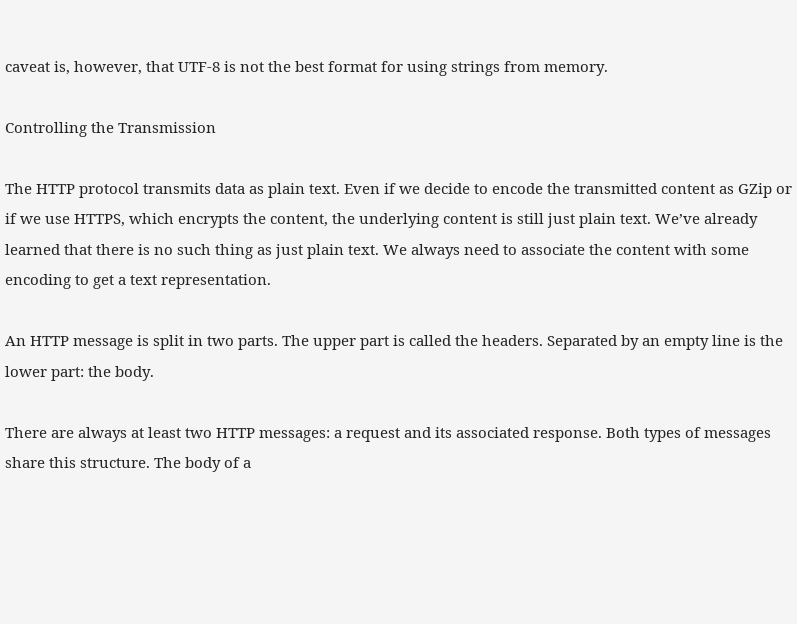caveat is, however, that UTF-8 is not the best format for using strings from memory.

Controlling the Transmission

The HTTP protocol transmits data as plain text. Even if we decide to encode the transmitted content as GZip or if we use HTTPS, which encrypts the content, the underlying content is still just plain text. We’ve already learned that there is no such thing as just plain text. We always need to associate the content with some encoding to get a text representation.

An HTTP message is split in two parts. The upper part is called the headers. Separated by an empty line is the lower part: the body.

There are always at least two HTTP messages: a request and its associated response. Both types of messages share this structure. The body of a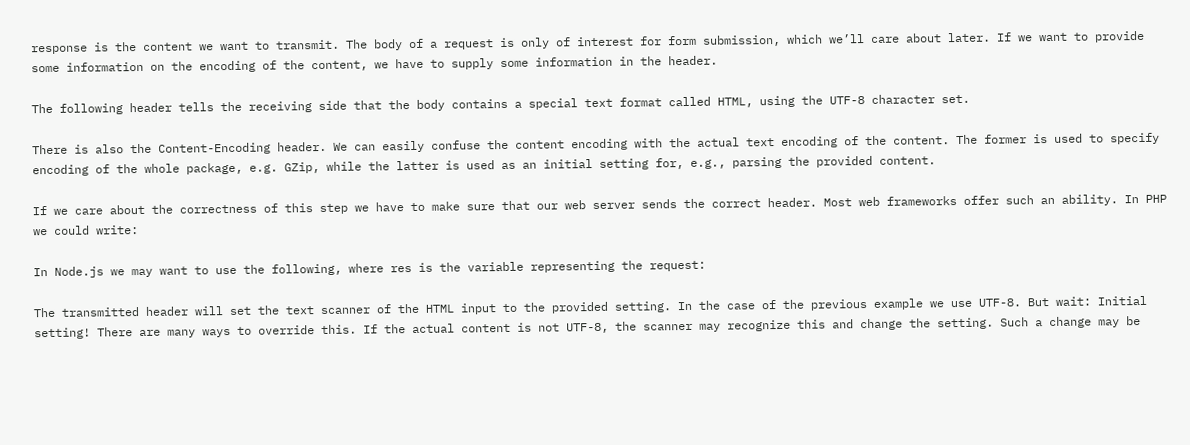response is the content we want to transmit. The body of a request is only of interest for form submission, which we’ll care about later. If we want to provide some information on the encoding of the content, we have to supply some information in the header.

The following header tells the receiving side that the body contains a special text format called HTML, using the UTF-8 character set.

There is also the Content-Encoding header. We can easily confuse the content encoding with the actual text encoding of the content. The former is used to specify encoding of the whole package, e.g. GZip, while the latter is used as an initial setting for, e.g., parsing the provided content.

If we care about the correctness of this step we have to make sure that our web server sends the correct header. Most web frameworks offer such an ability. In PHP we could write:

In Node.js we may want to use the following, where res is the variable representing the request:

The transmitted header will set the text scanner of the HTML input to the provided setting. In the case of the previous example we use UTF-8. But wait: Initial setting! There are many ways to override this. If the actual content is not UTF-8, the scanner may recognize this and change the setting. Such a change may be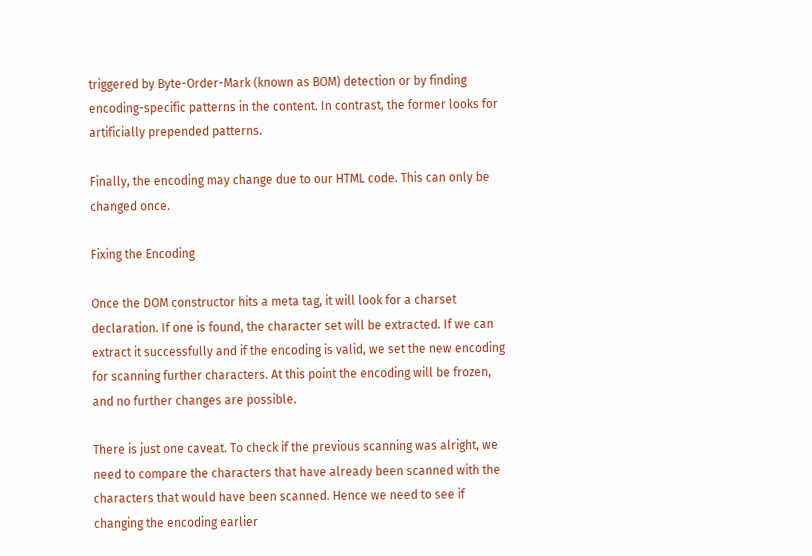triggered by Byte-Order-Mark (known as BOM) detection or by finding encoding-specific patterns in the content. In contrast, the former looks for artificially prepended patterns.

Finally, the encoding may change due to our HTML code. This can only be changed once.

Fixing the Encoding

Once the DOM constructor hits a meta tag, it will look for a charset declaration. If one is found, the character set will be extracted. If we can extract it successfully and if the encoding is valid, we set the new encoding for scanning further characters. At this point the encoding will be frozen, and no further changes are possible.

There is just one caveat. To check if the previous scanning was alright, we need to compare the characters that have already been scanned with the characters that would have been scanned. Hence we need to see if changing the encoding earlier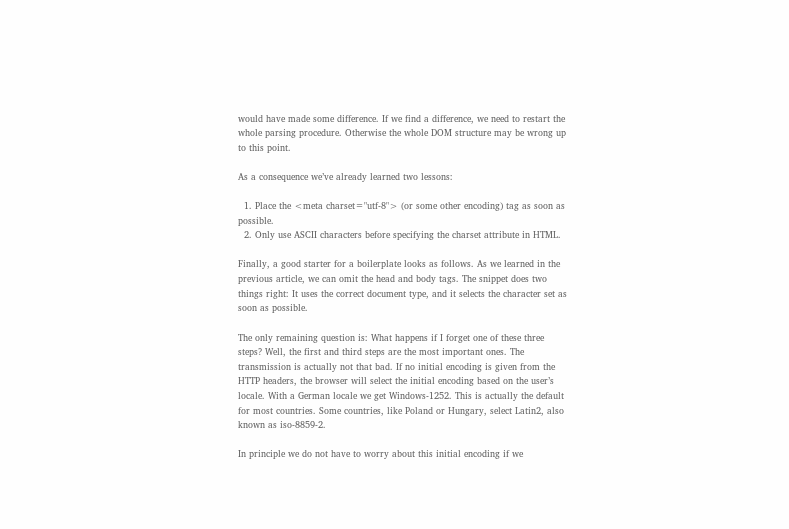would have made some difference. If we find a difference, we need to restart the whole parsing procedure. Otherwise the whole DOM structure may be wrong up to this point.

As a consequence we’ve already learned two lessons:

  1. Place the <meta charset="utf-8"> (or some other encoding) tag as soon as possible.
  2. Only use ASCII characters before specifying the charset attribute in HTML.

Finally, a good starter for a boilerplate looks as follows. As we learned in the previous article, we can omit the head and body tags. The snippet does two things right: It uses the correct document type, and it selects the character set as soon as possible.

The only remaining question is: What happens if I forget one of these three steps? Well, the first and third steps are the most important ones. The transmission is actually not that bad. If no initial encoding is given from the HTTP headers, the browser will select the initial encoding based on the user’s locale. With a German locale we get Windows-1252. This is actually the default for most countries. Some countries, like Poland or Hungary, select Latin2, also known as iso-8859-2.

In principle we do not have to worry about this initial encoding if we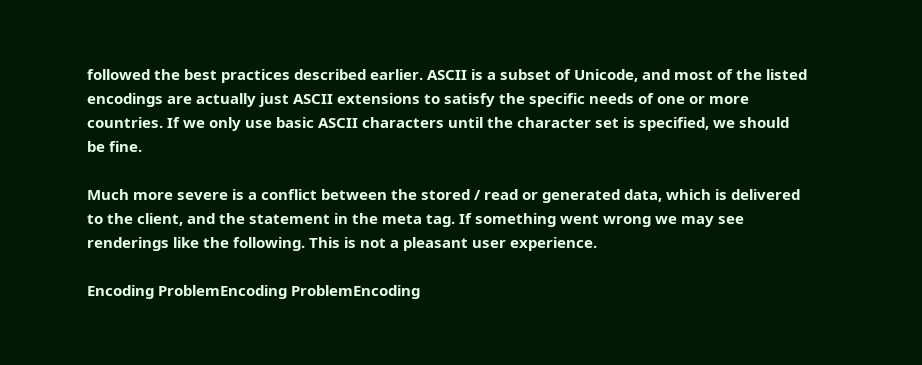followed the best practices described earlier. ASCII is a subset of Unicode, and most of the listed encodings are actually just ASCII extensions to satisfy the specific needs of one or more countries. If we only use basic ASCII characters until the character set is specified, we should be fine.

Much more severe is a conflict between the stored / read or generated data, which is delivered to the client, and the statement in the meta tag. If something went wrong we may see renderings like the following. This is not a pleasant user experience.

Encoding ProblemEncoding ProblemEncoding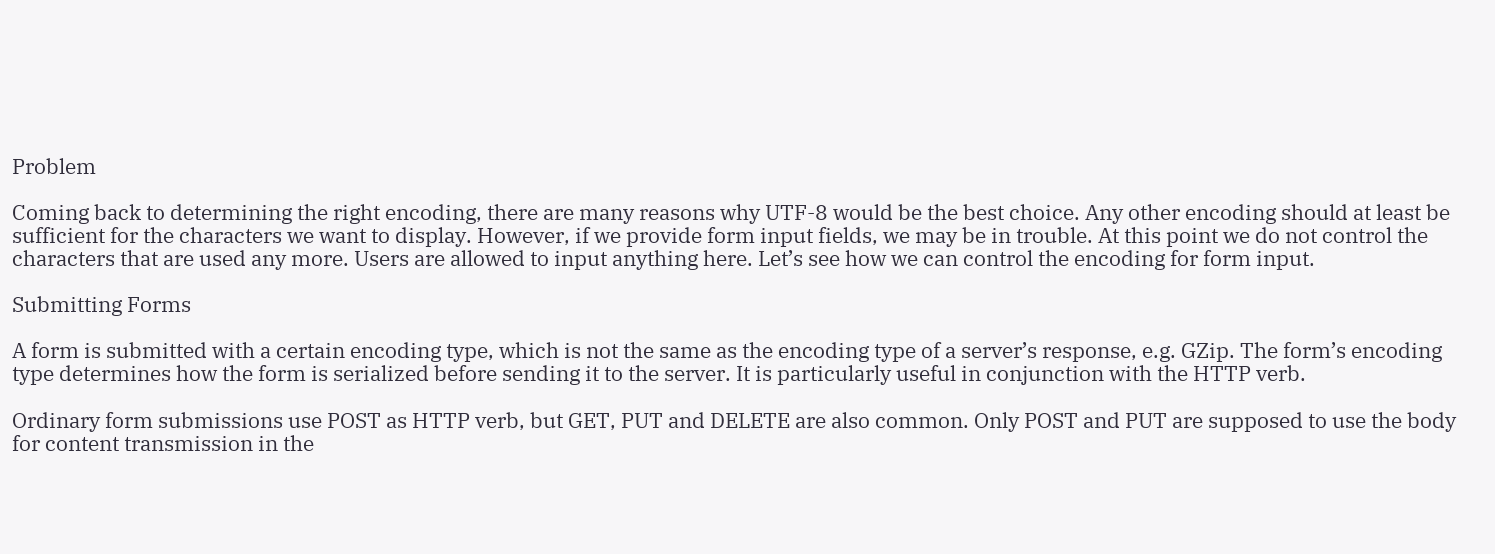Problem

Coming back to determining the right encoding, there are many reasons why UTF-8 would be the best choice. Any other encoding should at least be sufficient for the characters we want to display. However, if we provide form input fields, we may be in trouble. At this point we do not control the characters that are used any more. Users are allowed to input anything here. Let’s see how we can control the encoding for form input.

Submitting Forms

A form is submitted with a certain encoding type, which is not the same as the encoding type of a server’s response, e.g. GZip. The form’s encoding type determines how the form is serialized before sending it to the server. It is particularly useful in conjunction with the HTTP verb.

Ordinary form submissions use POST as HTTP verb, but GET, PUT and DELETE are also common. Only POST and PUT are supposed to use the body for content transmission in the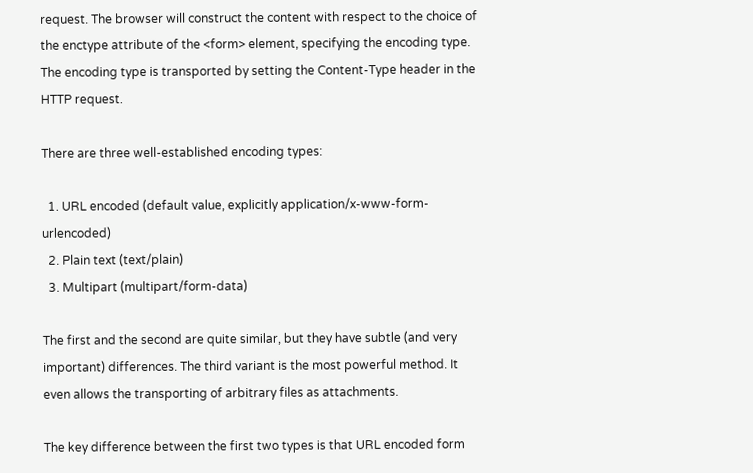request. The browser will construct the content with respect to the choice of the enctype attribute of the <form> element, specifying the encoding type. The encoding type is transported by setting the Content-Type header in the HTTP request.

There are three well-established encoding types:

  1. URL encoded (default value, explicitly application/x-www-form-urlencoded)
  2. Plain text (text/plain)
  3. Multipart (multipart/form-data)

The first and the second are quite similar, but they have subtle (and very important) differences. The third variant is the most powerful method. It even allows the transporting of arbitrary files as attachments.

The key difference between the first two types is that URL encoded form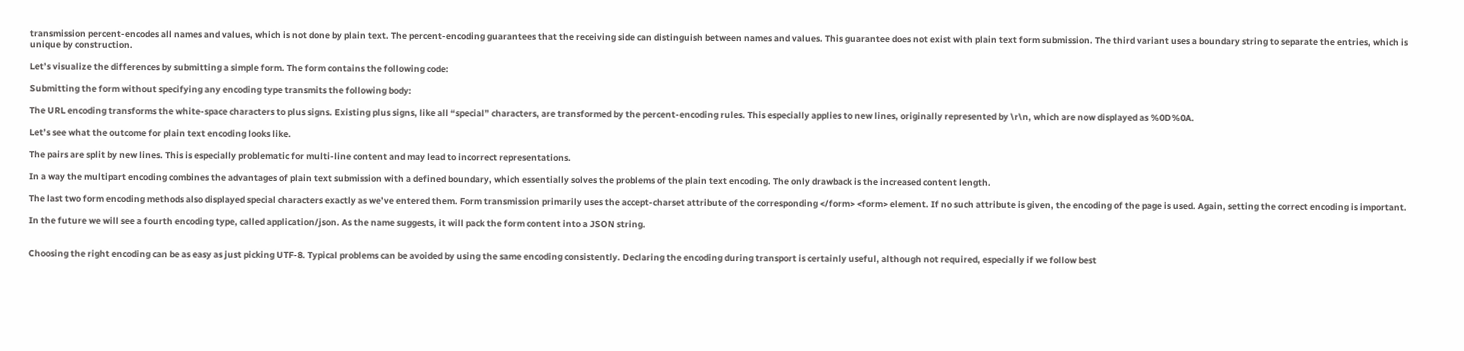transmission percent-encodes all names and values, which is not done by plain text. The percent-encoding guarantees that the receiving side can distinguish between names and values. This guarantee does not exist with plain text form submission. The third variant uses a boundary string to separate the entries, which is unique by construction.

Let’s visualize the differences by submitting a simple form. The form contains the following code:

Submitting the form without specifying any encoding type transmits the following body:

The URL encoding transforms the white-space characters to plus signs. Existing plus signs, like all “special” characters, are transformed by the percent-encoding rules. This especially applies to new lines, originally represented by \r\n, which are now displayed as %0D%0A.

Let’s see what the outcome for plain text encoding looks like.

The pairs are split by new lines. This is especially problematic for multi-line content and may lead to incorrect representations.

In a way the multipart encoding combines the advantages of plain text submission with a defined boundary, which essentially solves the problems of the plain text encoding. The only drawback is the increased content length.

The last two form encoding methods also displayed special characters exactly as we’ve entered them. Form transmission primarily uses the accept-charset attribute of the corresponding </form> <form> element. If no such attribute is given, the encoding of the page is used. Again, setting the correct encoding is important.

In the future we will see a fourth encoding type, called application/json. As the name suggests, it will pack the form content into a JSON string.


Choosing the right encoding can be as easy as just picking UTF-8. Typical problems can be avoided by using the same encoding consistently. Declaring the encoding during transport is certainly useful, although not required, especially if we follow best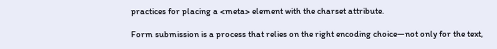practices for placing a <meta> element with the charset attribute.

Form submission is a process that relies on the right encoding choice—not only for the text,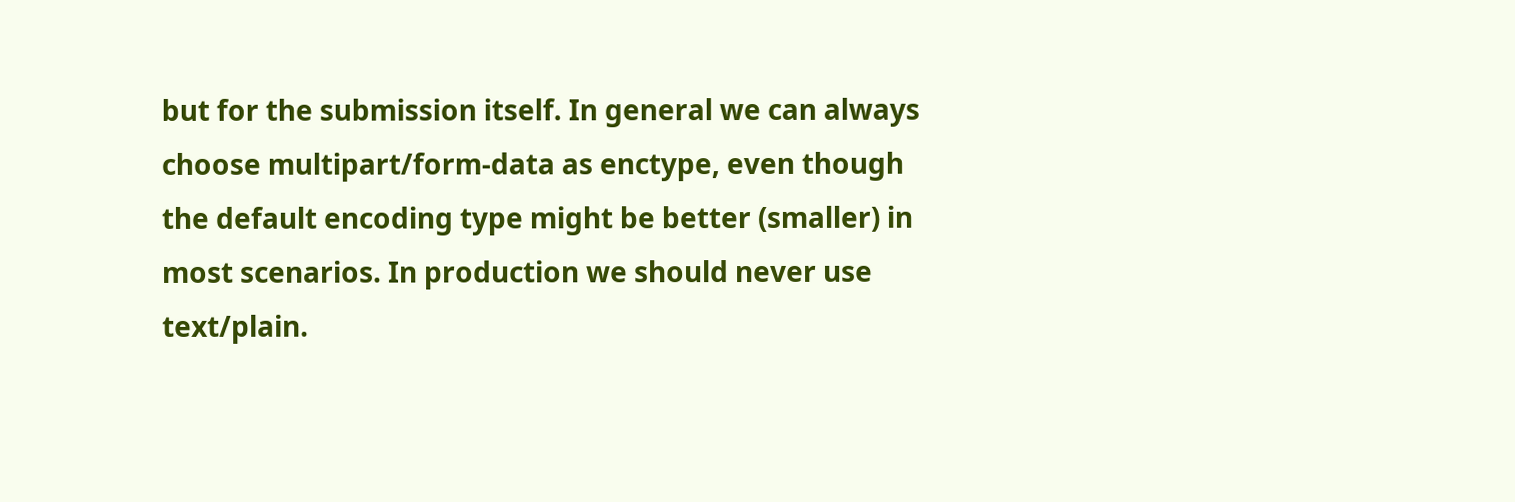but for the submission itself. In general we can always choose multipart/form-data as enctype, even though the default encoding type might be better (smaller) in most scenarios. In production we should never use text/plain.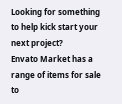Looking for something to help kick start your next project?
Envato Market has a range of items for sale to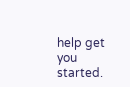help get you started.